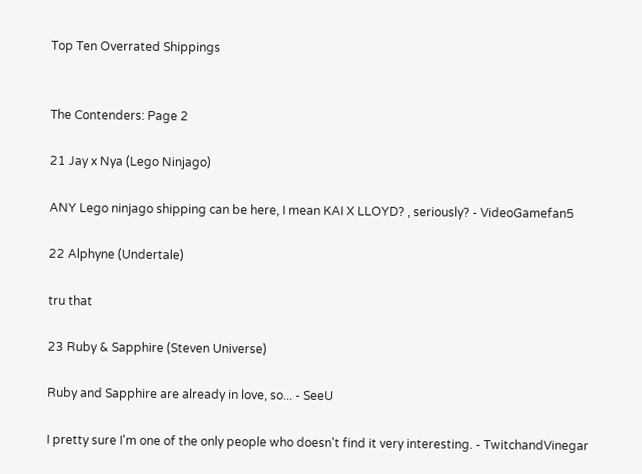Top Ten Overrated Shippings


The Contenders: Page 2

21 Jay x Nya (Lego Ninjago)

ANY Lego ninjago shipping can be here, I mean KAI X LLOYD? , seriously? - VideoGamefan5

22 Alphyne (Undertale)

tru that

23 Ruby & Sapphire (Steven Universe)

Ruby and Sapphire are already in love, so... - SeeU

I pretty sure I'm one of the only people who doesn't find it very interesting. - TwitchandVinegar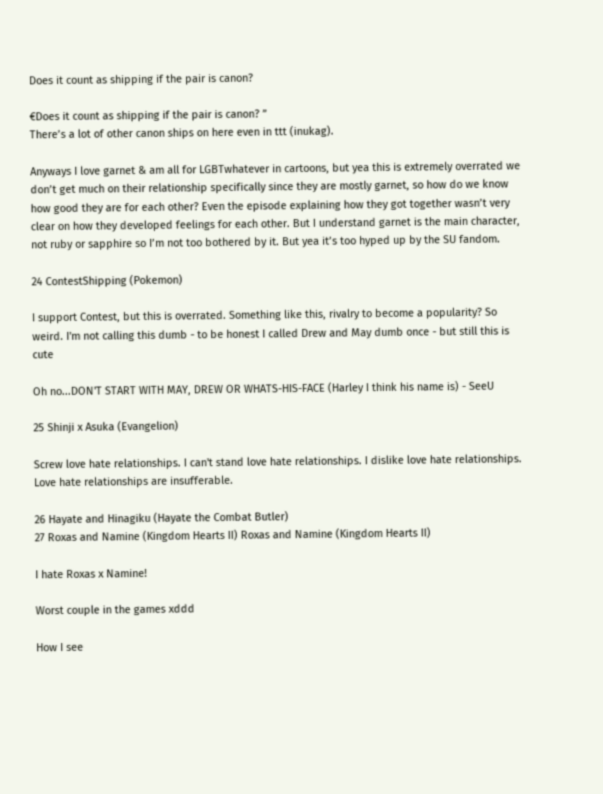Does it count as shipping if the pair is canon?

€Does it count as shipping if the pair is canon? ”
There’s a lot of other canon ships on here even in ttt (inukag).

Anyways I love garnet & am all for LGBTwhatever in cartoons, but yea this is extremely overrated we don’t get much on their relationship specifically since they are mostly garnet, so how do we know how good they are for each other? Even the episode explaining how they got together wasn’t very clear on how they developed feelings for each other. But I understand garnet is the main character, not ruby or sapphire so I’m not too bothered by it. But yea it’s too hyped up by the SU fandom.

24 ContestShipping (Pokemon)

I support Contest, but this is overrated. Something like this, rivalry to become a popularity? So weird. I'm not calling this dumb - to be honest I called Drew and May dumb once - but still this is cute

Oh no...DON'T START WITH MAY, DREW OR WHATS-HIS-FACE (Harley I think his name is) - SeeU

25 Shinji x Asuka (Evangelion)

Screw love hate relationships. I can't stand love hate relationships. I dislike love hate relationships. Love hate relationships are insufferable.

26 Hayate and Hinagiku (Hayate the Combat Butler)
27 Roxas and Namine (Kingdom Hearts II) Roxas and Namine (Kingdom Hearts II)

I hate Roxas x Namine!

Worst couple in the games xddd

How I see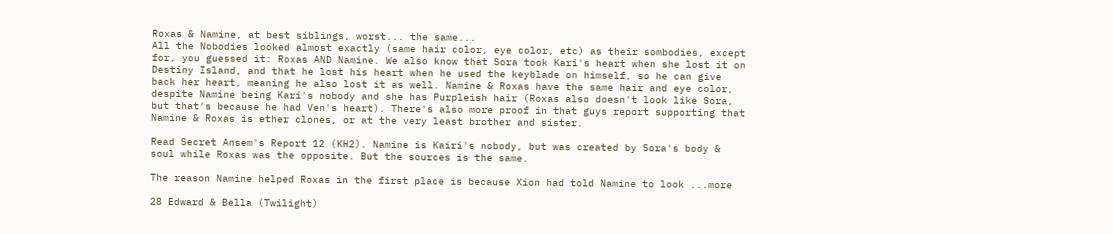Roxas & Namine, at best siblings, worst... the same...
All the Nobodies looked almost exactly (same hair color, eye color, etc) as their sombodies, except for, you guessed it: Roxas AND Namine. We also know that Sora took Kari's heart when she lost it on Destiny Island, and that he lost his heart when he used the keyblade on himself, so he can give back her heart, meaning he also lost it as well. Namine & Roxas have the same hair and eye color, despite Namine being Kari's nobody and she has Purpleish hair (Roxas also doesn't look like Sora, but that's because he had Ven's heart). There's also more proof in that guys report supporting that Namine & Roxas is ether clones, or at the very least brother and sister.

Read Secret Ansem's Report 12 (KH2). Namine is Kairi's nobody, but was created by Sora's body & soul while Roxas was the opposite. But the sources is the same.

The reason Namine helped Roxas in the first place is because Xion had told Namine to look ...more

28 Edward & Bella (Twilight)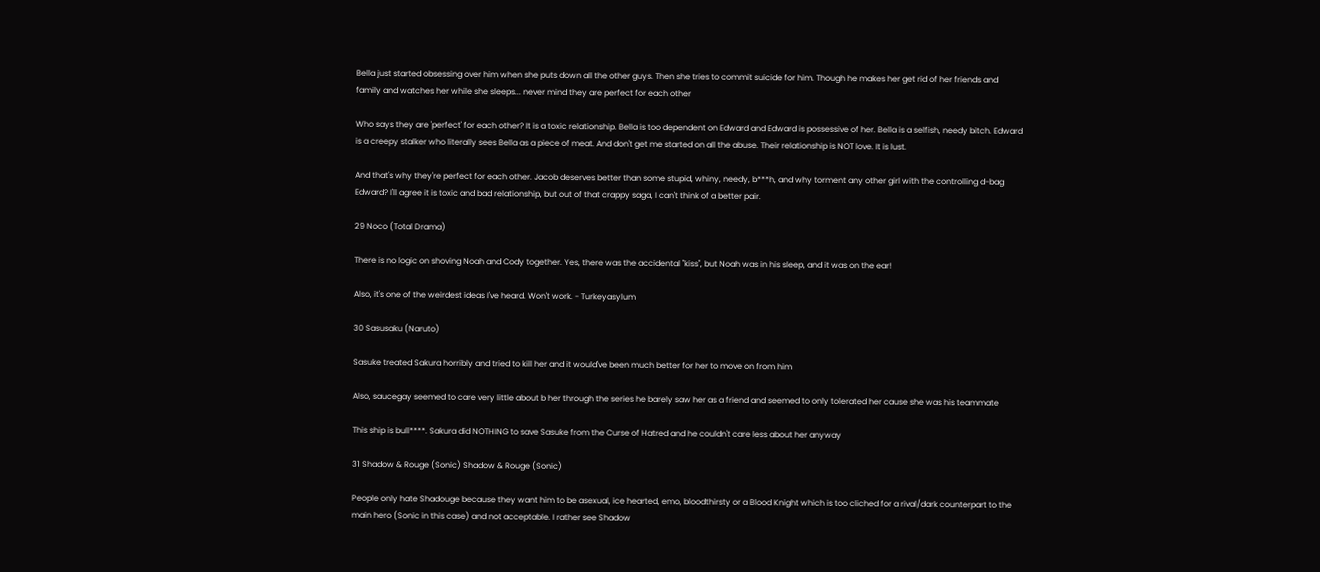Bella just started obsessing over him when she puts down all the other guys. Then she tries to commit suicide for him. Though he makes her get rid of her friends and family and watches her while she sleeps... never mind they are perfect for each other

Who says they are 'perfect' for each other? It is a toxic relationship. Bella is too dependent on Edward and Edward is possessive of her. Bella is a selfish, needy bitch. Edward is a creepy stalker who literally sees Bella as a piece of meat. And don't get me started on all the abuse. Their relationship is NOT love. It is lust.

And that's why they're perfect for each other. Jacob deserves better than some stupid, whiny, needy, b***h, and why torment any other girl with the controlling d-bag Edward? I'll agree it is toxic and bad relationship, but out of that crappy saga, I can't think of a better pair.

29 Noco (Total Drama)

There is no logic on shoving Noah and Cody together. Yes, there was the accidental "kiss", but Noah was in his sleep, and it was on the ear!

Also, it's one of the weirdest ideas I've heard. Won't work. - Turkeyasylum

30 Sasusaku (Naruto)

Sasuke treated Sakura horribly and tried to kill her and it would've been much better for her to move on from him

Also, saucegay seemed to care very little about b her through the series he barely saw her as a friend and seemed to only tolerated her cause she was his teammate

This ship is bull****. Sakura did NOTHING to save Sasuke from the Curse of Hatred and he couldn't care less about her anyway

31 Shadow & Rouge (Sonic) Shadow & Rouge (Sonic)

People only hate Shadouge because they want him to be asexual, ice hearted, emo, bloodthirsty or a Blood Knight which is too cliched for a rival/dark counterpart to the main hero (Sonic in this case) and not acceptable. I rather see Shadow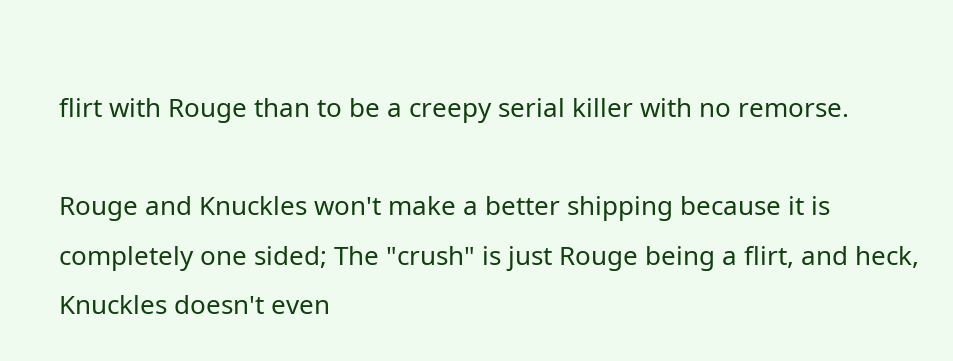flirt with Rouge than to be a creepy serial killer with no remorse.

Rouge and Knuckles won't make a better shipping because it is completely one sided; The "crush" is just Rouge being a flirt, and heck, Knuckles doesn't even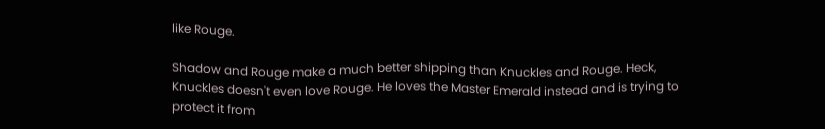like Rouge.

Shadow and Rouge make a much better shipping than Knuckles and Rouge. Heck, Knuckles doesn't even love Rouge. He loves the Master Emerald instead and is trying to protect it from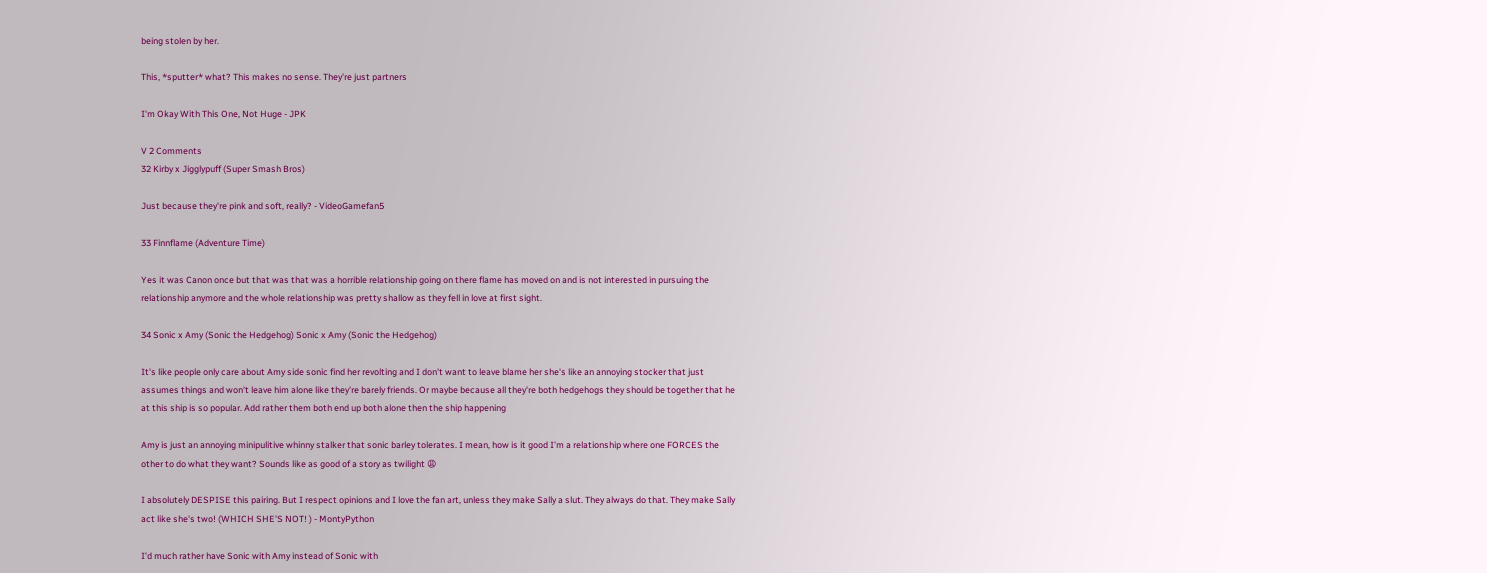being stolen by her.

This, *sputter* what? This makes no sense. They're just partners

I'm Okay With This One, Not Huge - JPK

V 2 Comments
32 Kirby x Jigglypuff (Super Smash Bros)

Just because they're pink and soft, really? - VideoGamefan5

33 Finnflame (Adventure Time)

Yes it was Canon once but that was that was a horrible relationship going on there flame has moved on and is not interested in pursuing the relationship anymore and the whole relationship was pretty shallow as they fell in love at first sight.

34 Sonic x Amy (Sonic the Hedgehog) Sonic x Amy (Sonic the Hedgehog)

It's like people only care about Amy side sonic find her revolting and I don't want to leave blame her she's like an annoying stocker that just assumes things and won't leave him alone like they're barely friends. Or maybe because all they're both hedgehogs they should be together that he at this ship is so popular. Add rather them both end up both alone then the ship happening

Amy is just an annoying minipulitive whinny stalker that sonic barley tolerates. I mean, how is it good I'm a relationship where one FORCES the other to do what they want? Sounds like as good of a story as twilight 😩

I absolutely DESPISE this pairing. But I respect opinions and I love the fan art, unless they make Sally a slut. They always do that. They make Sally act like she's two! (WHICH SHE'S NOT! ) - MontyPython

I'd much rather have Sonic with Amy instead of Sonic with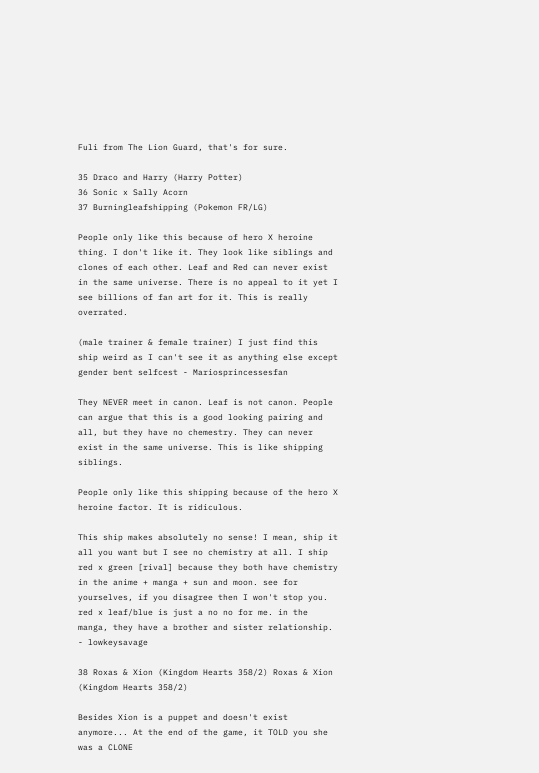Fuli from The Lion Guard, that's for sure.

35 Draco and Harry (Harry Potter)
36 Sonic x Sally Acorn
37 Burningleafshipping (Pokemon FR/LG)

People only like this because of hero X heroine thing. I don't like it. They look like siblings and clones of each other. Leaf and Red can never exist in the same universe. There is no appeal to it yet I see billions of fan art for it. This is really overrated.

(male trainer & female trainer) I just find this ship weird as I can't see it as anything else except gender bent selfcest - Mariosprincessesfan

They NEVER meet in canon. Leaf is not canon. People can argue that this is a good looking pairing and all, but they have no chemestry. They can never exist in the same universe. This is like shipping siblings.

People only like this shipping because of the hero X heroine factor. It is ridiculous.

This ship makes absolutely no sense! I mean, ship it all you want but I see no chemistry at all. I ship red x green [rival] because they both have chemistry in the anime + manga + sun and moon. see for yourselves, if you disagree then I won't stop you. red x leaf/blue is just a no no for me. in the manga, they have a brother and sister relationship. - lowkeysavage

38 Roxas & Xion (Kingdom Hearts 358/2) Roxas & Xion (Kingdom Hearts 358/2)

Besides Xion is a puppet and doesn't exist anymore... At the end of the game, it TOLD you she was a CLONE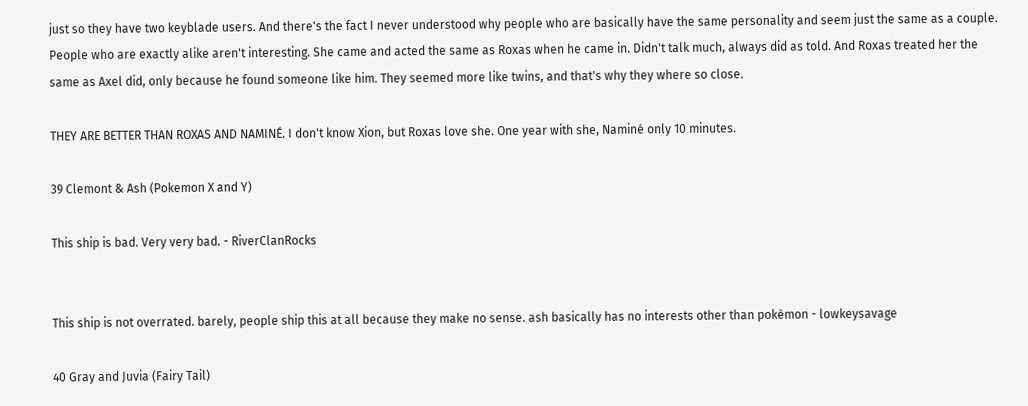just so they have two keyblade users. And there's the fact I never understood why people who are basically have the same personality and seem just the same as a couple. People who are exactly alike aren't interesting. She came and acted the same as Roxas when he came in. Didn't talk much, always did as told. And Roxas treated her the same as Axel did, only because he found someone like him. They seemed more like twins, and that's why they where so close.

THEY ARE BETTER THAN ROXAS AND NAMINÉ. I don't know Xion, but Roxas love she. One year with she, Naminé only 10 minutes.

39 Clemont & Ash (Pokemon X and Y)

This ship is bad. Very very bad. - RiverClanRocks


This ship is not overrated. barely, people ship this at all because they make no sense. ash basically has no interests other than pokèmon - lowkeysavage

40 Gray and Juvia (Fairy Tail)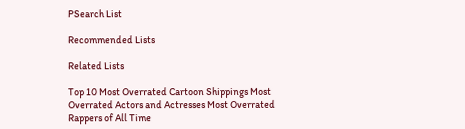PSearch List

Recommended Lists

Related Lists

Top 10 Most Overrated Cartoon Shippings Most Overrated Actors and Actresses Most Overrated Rappers of All Time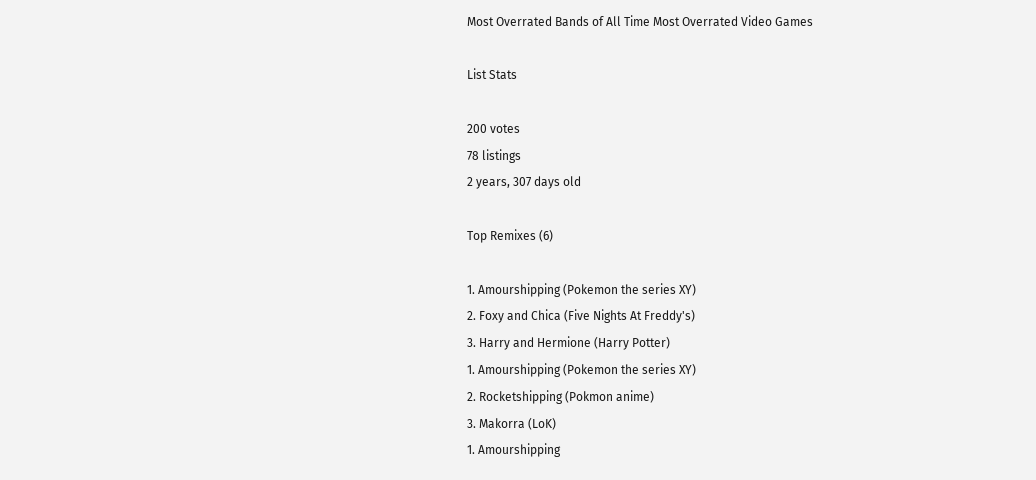Most Overrated Bands of All Time Most Overrated Video Games

List Stats

200 votes
78 listings
2 years, 307 days old

Top Remixes (6)

1. Amourshipping (Pokemon the series XY)
2. Foxy and Chica (Five Nights At Freddy's)
3. Harry and Hermione (Harry Potter)
1. Amourshipping (Pokemon the series XY)
2. Rocketshipping (Pokmon anime)
3. Makorra (LoK)
1. Amourshipping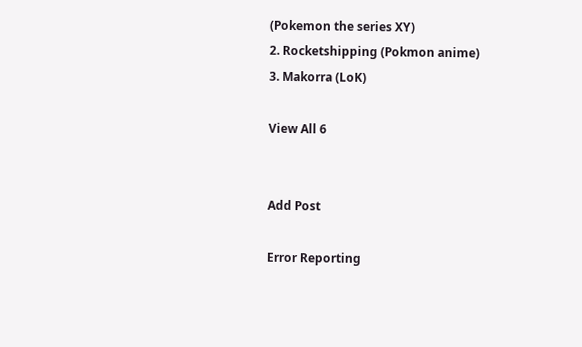(Pokemon the series XY)
2. Rocketshipping (Pokmon anime)
3. Makorra (LoK)

View All 6


Add Post

Error Reporting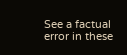See a factual error in these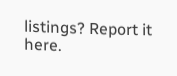listings? Report it here.